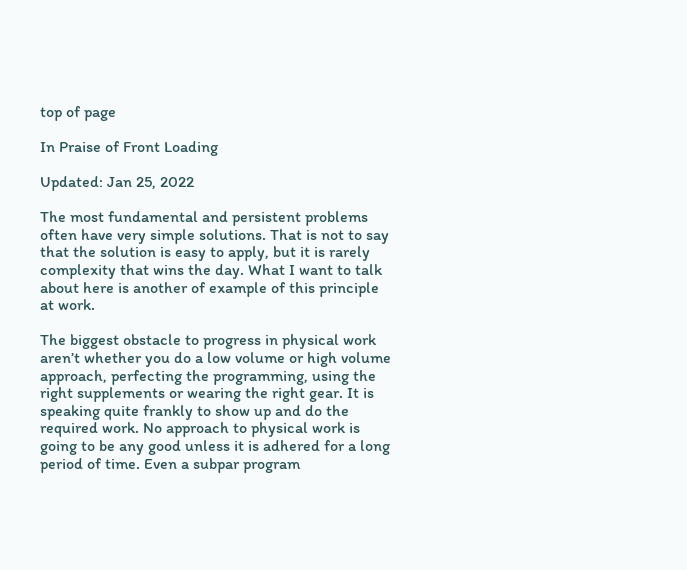top of page

In Praise of Front Loading

Updated: Jan 25, 2022

The most fundamental and persistent problems often have very simple solutions. That is not to say that the solution is easy to apply, but it is rarely complexity that wins the day. What I want to talk about here is another of example of this principle at work.

The biggest obstacle to progress in physical work aren’t whether you do a low volume or high volume approach, perfecting the programming, using the right supplements or wearing the right gear. It is speaking quite frankly to show up and do the required work. No approach to physical work is going to be any good unless it is adhered for a long period of time. Even a subpar program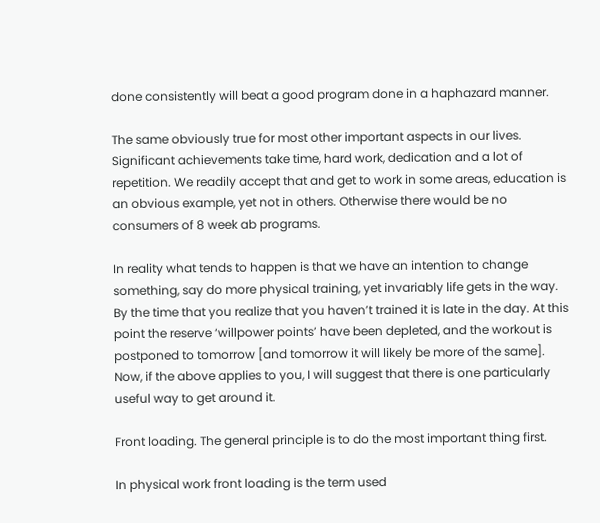done consistently will beat a good program done in a haphazard manner.

The same obviously true for most other important aspects in our lives. Significant achievements take time, hard work, dedication and a lot of repetition. We readily accept that and get to work in some areas, education is an obvious example, yet not in others. Otherwise there would be no consumers of 8 week ab programs.

In reality what tends to happen is that we have an intention to change something, say do more physical training, yet invariably life gets in the way. By the time that you realize that you haven’t trained it is late in the day. At this point the reserve ‘willpower points’ have been depleted, and the workout is postponed to tomorrow [and tomorrow it will likely be more of the same]. Now, if the above applies to you, I will suggest that there is one particularly useful way to get around it.

Front loading. The general principle is to do the most important thing first.

In physical work front loading is the term used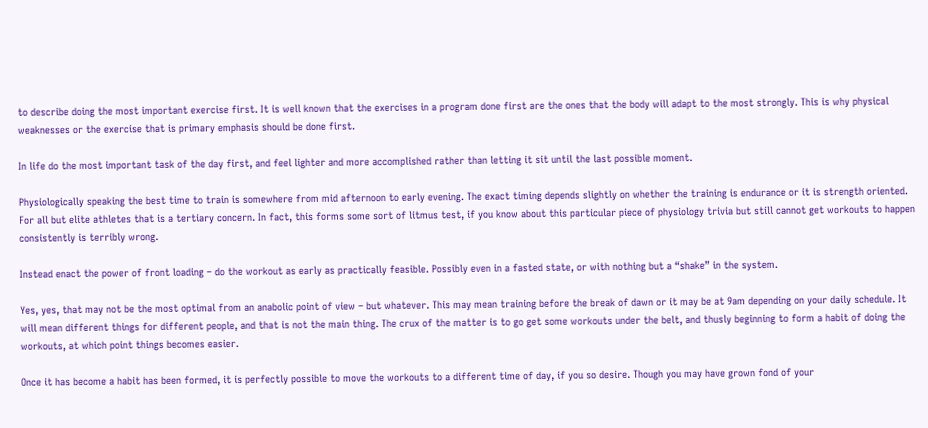to describe doing the most important exercise first. It is well known that the exercises in a program done first are the ones that the body will adapt to the most strongly. This is why physical weaknesses or the exercise that is primary emphasis should be done first.

In life do the most important task of the day first, and feel lighter and more accomplished rather than letting it sit until the last possible moment.

Physiologically speaking the best time to train is somewhere from mid afternoon to early evening. The exact timing depends slightly on whether the training is endurance or it is strength oriented. For all but elite athletes that is a tertiary concern. In fact, this forms some sort of litmus test, if you know about this particular piece of physiology trivia but still cannot get workouts to happen consistently is terribly wrong.

Instead enact the power of front loading – do the workout as early as practically feasible. Possibly even in a fasted state, or with nothing but a “shake” in the system.

Yes, yes, that may not be the most optimal from an anabolic point of view – but whatever. This may mean training before the break of dawn or it may be at 9am depending on your daily schedule. It will mean different things for different people, and that is not the main thing. The crux of the matter is to go get some workouts under the belt, and thusly beginning to form a habit of doing the workouts, at which point things becomes easier.

Once it has become a habit has been formed, it is perfectly possible to move the workouts to a different time of day, if you so desire. Though you may have grown fond of your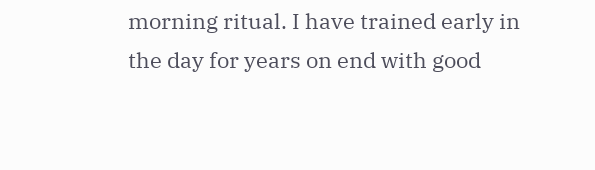morning ritual. I have trained early in the day for years on end with good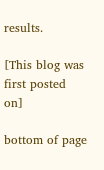results.

[This blog was first posted on]

bottom of page